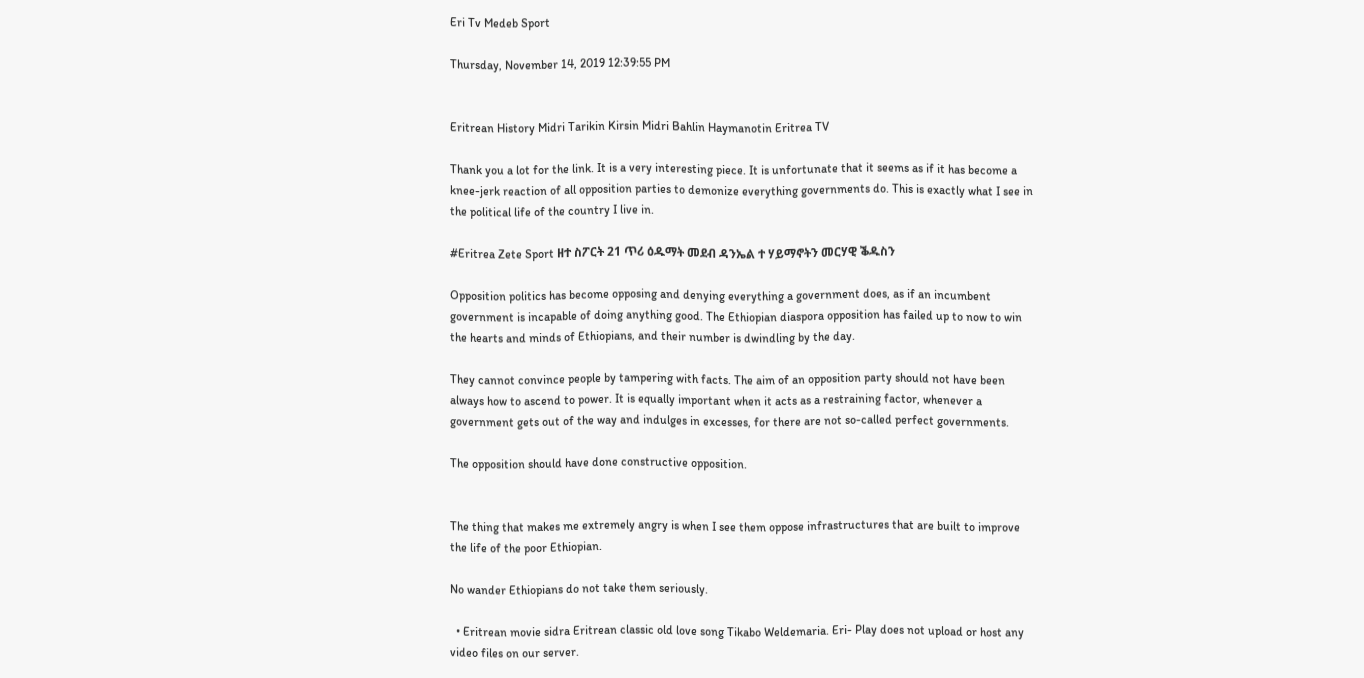Eri Tv Medeb Sport

Thursday, November 14, 2019 12:39:55 PM


Eritrean History Midri Tarikin Kirsin Midri Bahlin Haymanotin Eritrea TV

Thank you a lot for the link. It is a very interesting piece. It is unfortunate that it seems as if it has become a knee-jerk reaction of all opposition parties to demonize everything governments do. This is exactly what I see in the political life of the country I live in.

#Eritrea Zete Sport ዘተ ስፖርት 21 ጥሪ ዕዱማት መደብ ዳንኤል ተ ሃይማኖትን መርሃዊ ቕዱስን

Opposition politics has become opposing and denying everything a government does, as if an incumbent government is incapable of doing anything good. The Ethiopian diaspora opposition has failed up to now to win the hearts and minds of Ethiopians, and their number is dwindling by the day.

They cannot convince people by tampering with facts. The aim of an opposition party should not have been always how to ascend to power. It is equally important when it acts as a restraining factor, whenever a government gets out of the way and indulges in excesses, for there are not so-called perfect governments.

The opposition should have done constructive opposition.


The thing that makes me extremely angry is when I see them oppose infrastructures that are built to improve the life of the poor Ethiopian.

No wander Ethiopians do not take them seriously.

  • Eritrean movie sidra Eritrean classic old love song Tikabo Weldemaria. Eri- Play does not upload or host any video files on our server.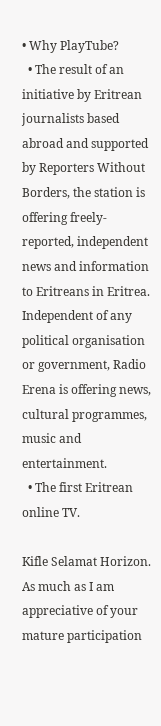• Why PlayTube?
  • The result of an initiative by Eritrean journalists based abroad and supported by Reporters Without Borders, the station is offering freely-reported, independent news and information to Eritreans in Eritrea. Independent of any political organisation or government, Radio Erena is offering news, cultural programmes, music and entertainment.
  • The first Eritrean online TV.

Kifle Selamat Horizon. As much as I am appreciative of your mature participation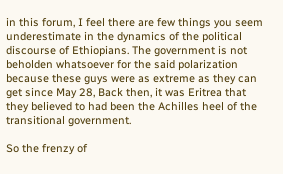in this forum, I feel there are few things you seem underestimate in the dynamics of the political discourse of Ethiopians. The government is not beholden whatsoever for the said polarization because these guys were as extreme as they can get since May 28, Back then, it was Eritrea that they believed to had been the Achilles heel of the transitional government.

So the frenzy of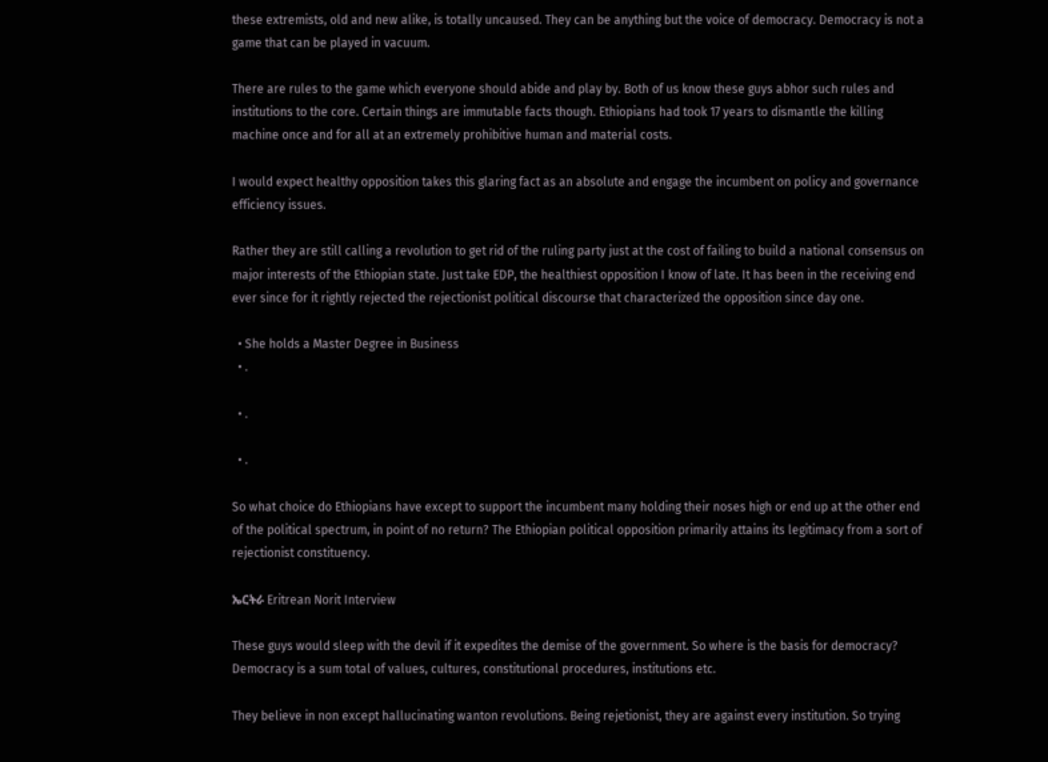these extremists, old and new alike, is totally uncaused. They can be anything but the voice of democracy. Democracy is not a game that can be played in vacuum.

There are rules to the game which everyone should abide and play by. Both of us know these guys abhor such rules and institutions to the core. Certain things are immutable facts though. Ethiopians had took 17 years to dismantle the killing machine once and for all at an extremely prohibitive human and material costs.

I would expect healthy opposition takes this glaring fact as an absolute and engage the incumbent on policy and governance efficiency issues.

Rather they are still calling a revolution to get rid of the ruling party just at the cost of failing to build a national consensus on major interests of the Ethiopian state. Just take EDP, the healthiest opposition I know of late. It has been in the receiving end ever since for it rightly rejected the rejectionist political discourse that characterized the opposition since day one.

  • She holds a Master Degree in Business
  • .

  • .

  • .

So what choice do Ethiopians have except to support the incumbent many holding their noses high or end up at the other end of the political spectrum, in point of no return? The Ethiopian political opposition primarily attains its legitimacy from a sort of rejectionist constituency.

ኤርትራ Eritrean Norit Interview

These guys would sleep with the devil if it expedites the demise of the government. So where is the basis for democracy? Democracy is a sum total of values, cultures, constitutional procedures, institutions etc.

They believe in non except hallucinating wanton revolutions. Being rejetionist, they are against every institution. So trying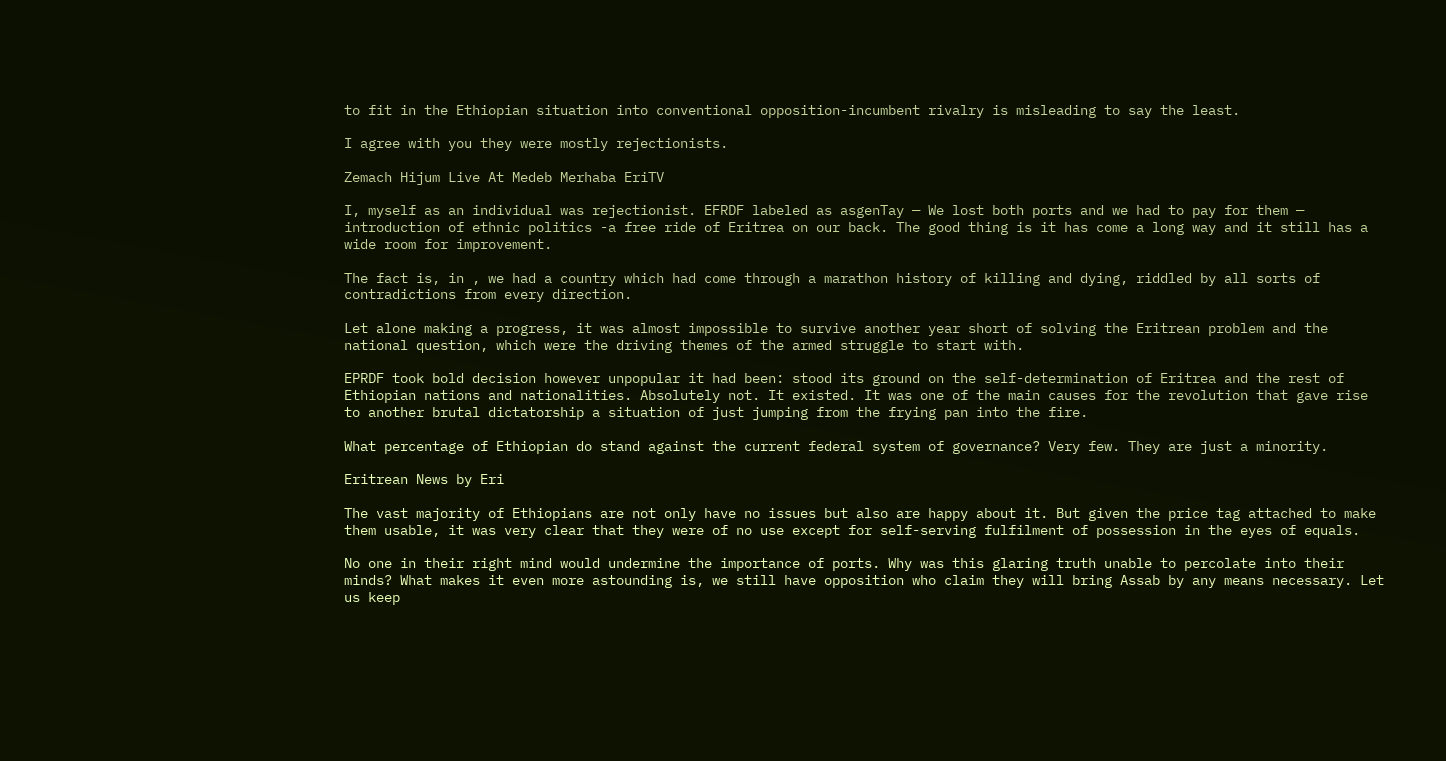to fit in the Ethiopian situation into conventional opposition-incumbent rivalry is misleading to say the least.

I agree with you they were mostly rejectionists.

Zemach Hijum Live At Medeb Merhaba EriTV

I, myself as an individual was rejectionist. EFRDF labeled as asgenTay — We lost both ports and we had to pay for them — introduction of ethnic politics -a free ride of Eritrea on our back. The good thing is it has come a long way and it still has a wide room for improvement.

The fact is, in , we had a country which had come through a marathon history of killing and dying, riddled by all sorts of contradictions from every direction.

Let alone making a progress, it was almost impossible to survive another year short of solving the Eritrean problem and the national question, which were the driving themes of the armed struggle to start with.

EPRDF took bold decision however unpopular it had been: stood its ground on the self-determination of Eritrea and the rest of Ethiopian nations and nationalities. Absolutely not. It existed. It was one of the main causes for the revolution that gave rise to another brutal dictatorship a situation of just jumping from the frying pan into the fire.

What percentage of Ethiopian do stand against the current federal system of governance? Very few. They are just a minority.

Eritrean News by Eri

The vast majority of Ethiopians are not only have no issues but also are happy about it. But given the price tag attached to make them usable, it was very clear that they were of no use except for self-serving fulfilment of possession in the eyes of equals.

No one in their right mind would undermine the importance of ports. Why was this glaring truth unable to percolate into their minds? What makes it even more astounding is, we still have opposition who claim they will bring Assab by any means necessary. Let us keep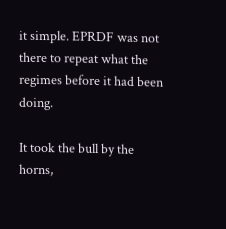it simple. EPRDF was not there to repeat what the regimes before it had been doing.

It took the bull by the horns,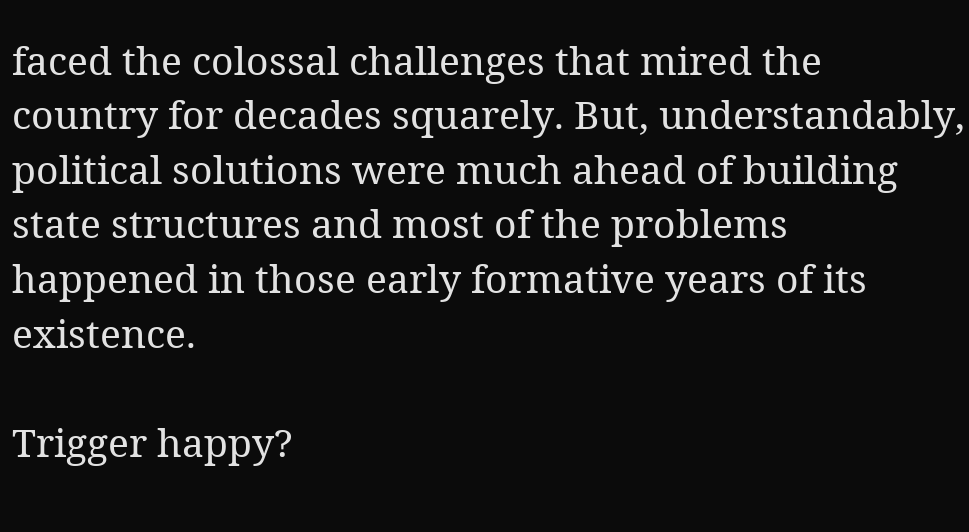faced the colossal challenges that mired the country for decades squarely. But, understandably, political solutions were much ahead of building state structures and most of the problems happened in those early formative years of its existence.

Trigger happy?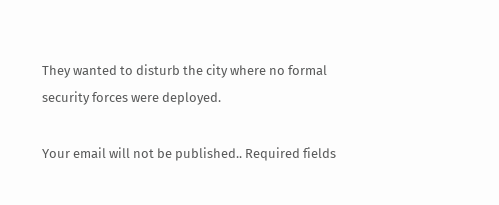They wanted to disturb the city where no formal security forces were deployed.

Your email will not be published.. Required fields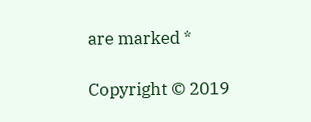are marked *

Copyright © 2019